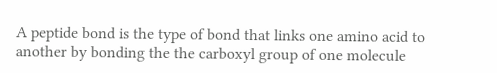A peptide bond is the type of bond that links one amino acid to another by bonding the the carboxyl group of one molecule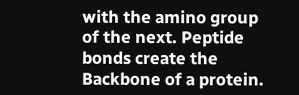with the amino group of the next. Peptide bonds create the Backbone of a protein.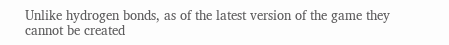Unlike hydrogen bonds, as of the latest version of the game they cannot be created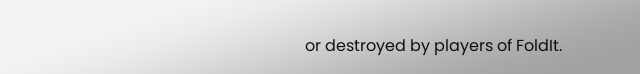or destroyed by players of FoldIt.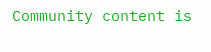Community content is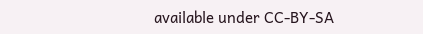available under CC-BY-SA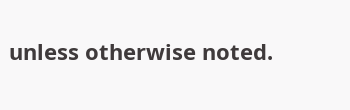unless otherwise noted.